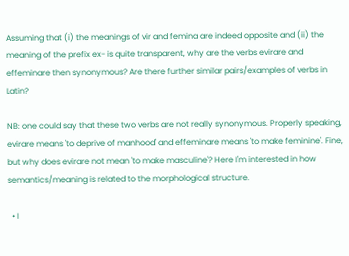Assuming that (i) the meanings of vir and femina are indeed opposite and (ii) the meaning of the prefix ex- is quite transparent, why are the verbs evirare and effeminare then synonymous? Are there further similar pairs/examples of verbs in Latin?

NB: one could say that these two verbs are not really synonymous. Properly speaking, evirare means 'to deprive of manhood' and effeminare means 'to make feminine'. Fine, but why does evirare not mean 'to make masculine'? Here I'm interested in how semantics/meaning is related to the morphological structure.

  • I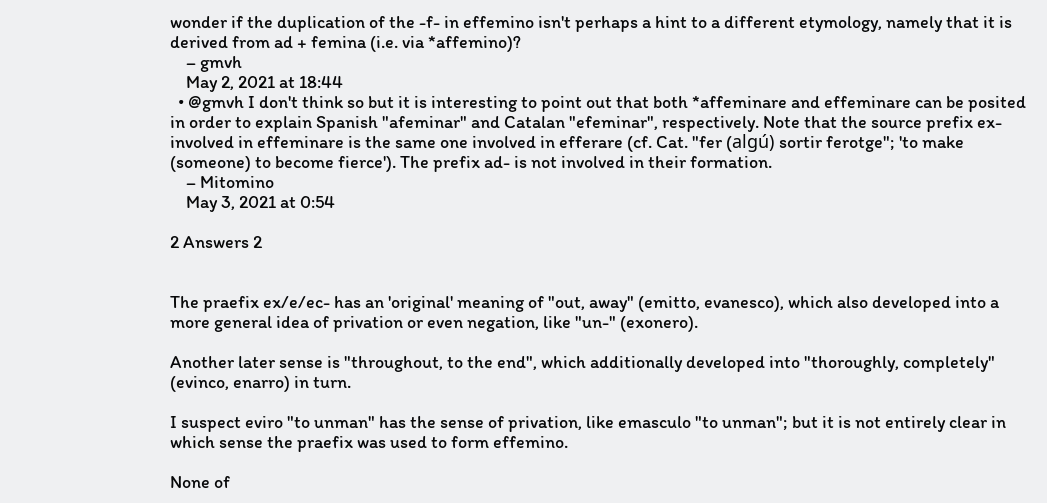wonder if the duplication of the -f- in effemino isn't perhaps a hint to a different etymology, namely that it is derived from ad + femina (i.e. via *affemino)?
    – gmvh
    May 2, 2021 at 18:44
  • @gmvh I don't think so but it is interesting to point out that both *affeminare and effeminare can be posited in order to explain Spanish "afeminar" and Catalan "efeminar", respectively. Note that the source prefix ex- involved in effeminare is the same one involved in efferare (cf. Cat. "fer (algú) sortir ferotge"; 'to make (someone) to become fierce'). The prefix ad- is not involved in their formation.
    – Mitomino
    May 3, 2021 at 0:54

2 Answers 2


The praefix ex/e/ec- has an 'original' meaning of "out, away" (emitto, evanesco), which also developed into a more general idea of privation or even negation, like "un-" (exonero).

Another later sense is "throughout, to the end", which additionally developed into "thoroughly, completely" (evinco, enarro) in turn.

I suspect eviro "to unman" has the sense of privation, like emasculo "to unman"; but it is not entirely clear in which sense the praefix was used to form effemino.

None of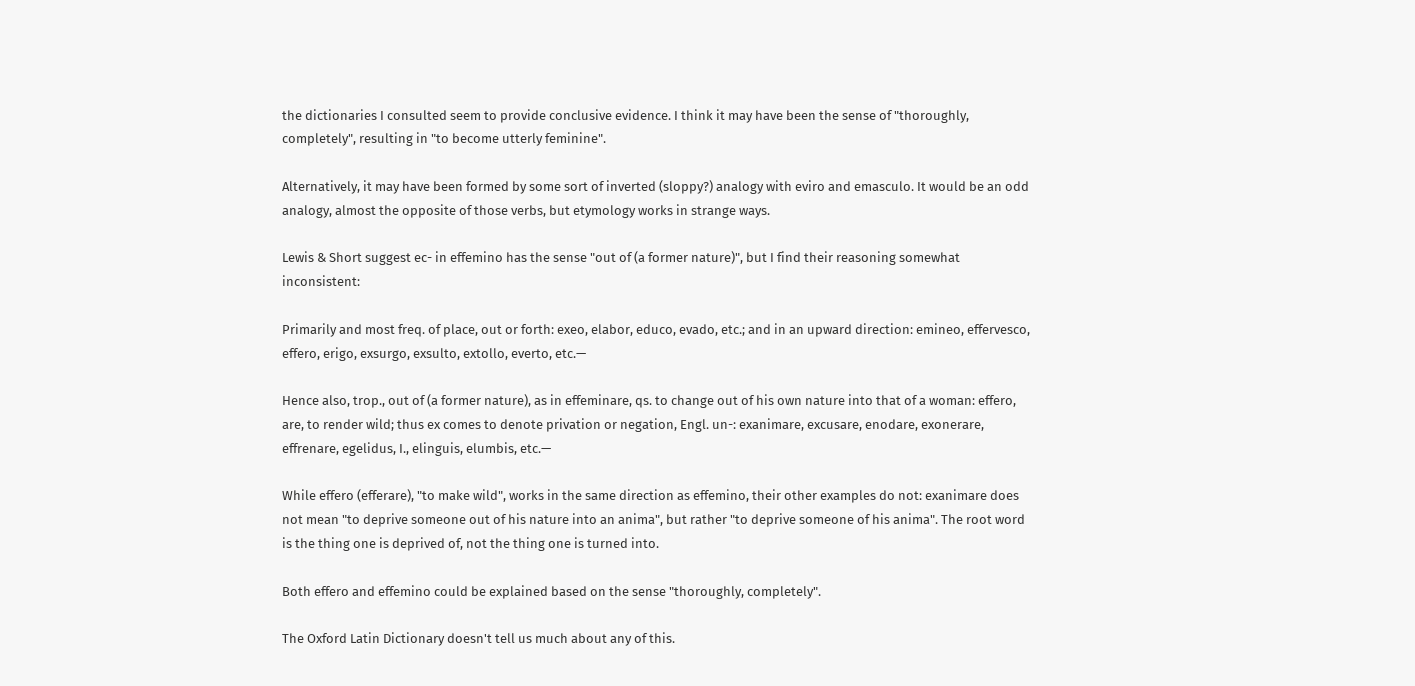the dictionaries I consulted seem to provide conclusive evidence. I think it may have been the sense of "thoroughly, completely", resulting in "to become utterly feminine".

Alternatively, it may have been formed by some sort of inverted (sloppy?) analogy with eviro and emasculo. It would be an odd analogy, almost the opposite of those verbs, but etymology works in strange ways.

Lewis & Short suggest ec- in effemino has the sense "out of (a former nature)", but I find their reasoning somewhat inconsistent:

Primarily and most freq. of place, out or forth: exeo, elabor, educo, evado, etc.; and in an upward direction: emineo, effervesco, effero, erigo, exsurgo, exsulto, extollo, everto, etc.—

Hence also, trop., out of (a former nature), as in effeminare, qs. to change out of his own nature into that of a woman: effero, are, to render wild; thus ex comes to denote privation or negation, Engl. un-: exanimare, excusare, enodare, exonerare, effrenare, egelidus, I., elinguis, elumbis, etc.—

While effero (efferare), "to make wild", works in the same direction as effemino, their other examples do not: exanimare does not mean "to deprive someone out of his nature into an anima", but rather "to deprive someone of his anima". The root word is the thing one is deprived of, not the thing one is turned into.

Both effero and effemino could be explained based on the sense "thoroughly, completely".

The Oxford Latin Dictionary doesn't tell us much about any of this.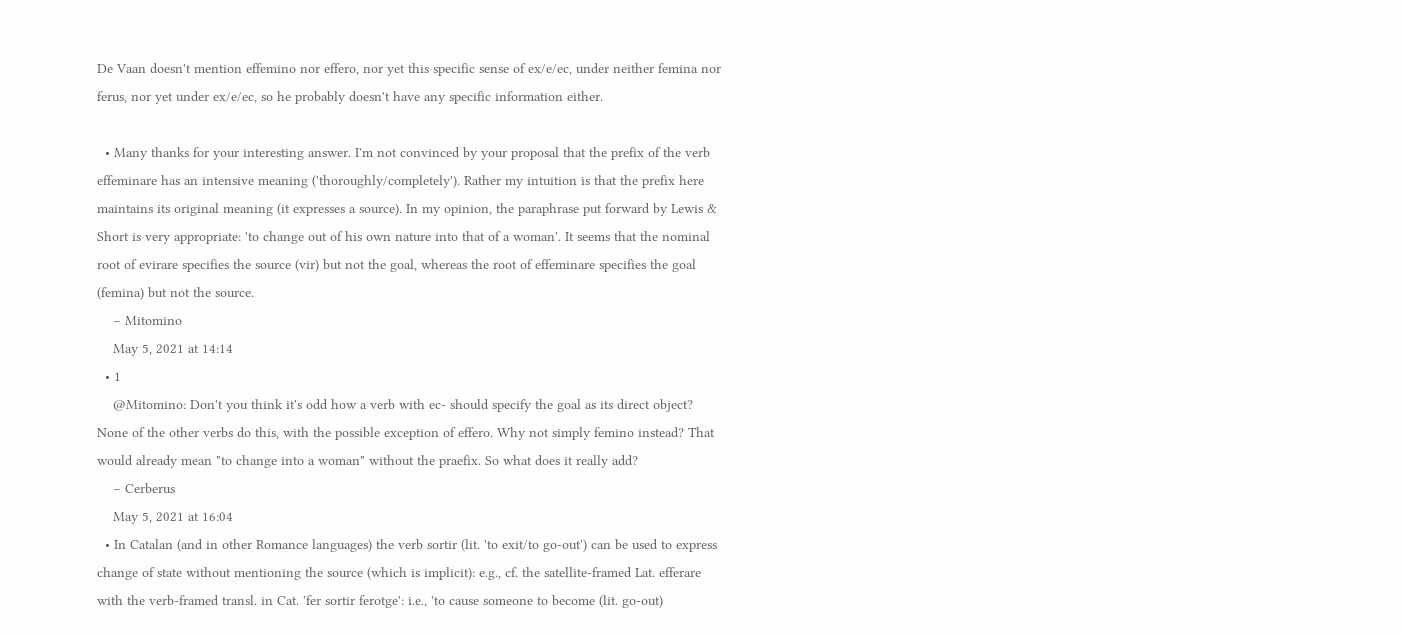De Vaan doesn't mention effemino nor effero, nor yet this specific sense of ex/e/ec, under neither femina nor ferus, nor yet under ex/e/ec, so he probably doesn't have any specific information either.

  • Many thanks for your interesting answer. I'm not convinced by your proposal that the prefix of the verb effeminare has an intensive meaning ('thoroughly/completely'). Rather my intuition is that the prefix here maintains its original meaning (it expresses a source). In my opinion, the paraphrase put forward by Lewis & Short is very appropriate: 'to change out of his own nature into that of a woman'. It seems that the nominal root of evirare specifies the source (vir) but not the goal, whereas the root of effeminare specifies the goal (femina) but not the source.
    – Mitomino
    May 5, 2021 at 14:14
  • 1
    @Mitomino: Don't you think it's odd how a verb with ec- should specify the goal as its direct object? None of the other verbs do this, with the possible exception of effero. Why not simply femino instead? That would already mean "to change into a woman" without the praefix. So what does it really add?
    – Cerberus
    May 5, 2021 at 16:04
  • In Catalan (and in other Romance languages) the verb sortir (lit. 'to exit/to go-out') can be used to express change of state without mentioning the source (which is implicit): e.g., cf. the satellite-framed Lat. efferare with the verb-framed transl. in Cat. 'fer sortir ferotge': i.e., 'to cause someone to become (lit. go-out)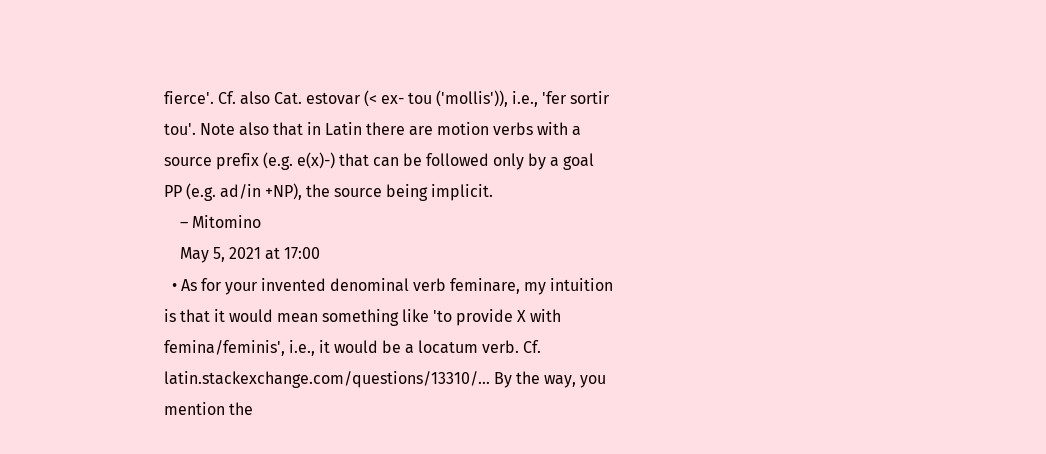fierce'. Cf. also Cat. estovar (< ex- tou ('mollis')), i.e., 'fer sortir tou'. Note also that in Latin there are motion verbs with a source prefix (e.g. e(x)-) that can be followed only by a goal PP (e.g. ad/in +NP), the source being implicit.
    – Mitomino
    May 5, 2021 at 17:00
  • As for your invented denominal verb feminare, my intuition is that it would mean something like 'to provide X with femina/feminis', i.e., it would be a locatum verb. Cf. latin.stackexchange.com/questions/13310/… By the way, you mention the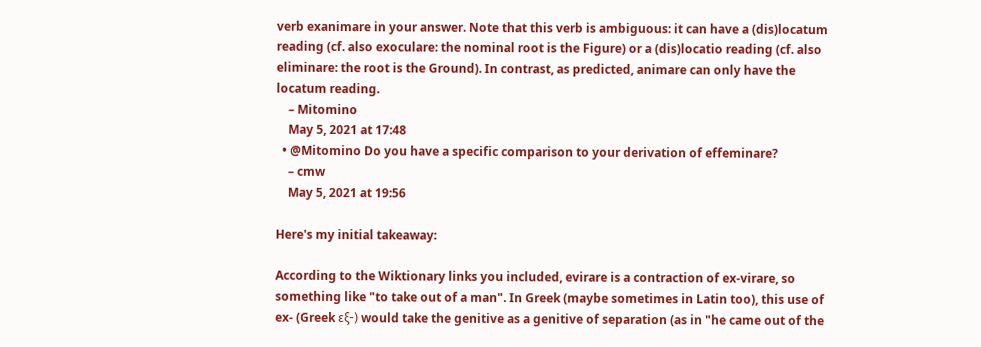verb exanimare in your answer. Note that this verb is ambiguous: it can have a (dis)locatum reading (cf. also exoculare: the nominal root is the Figure) or a (dis)locatio reading (cf. also eliminare: the root is the Ground). In contrast, as predicted, animare can only have the locatum reading.
    – Mitomino
    May 5, 2021 at 17:48
  • @Mitomino Do you have a specific comparison to your derivation of effeminare?
    – cmw
    May 5, 2021 at 19:56

Here's my initial takeaway:

According to the Wiktionary links you included, evirare is a contraction of ex-virare, so something like "to take out of a man". In Greek (maybe sometimes in Latin too), this use of ex- (Greek εξ-) would take the genitive as a genitive of separation (as in "he came out of the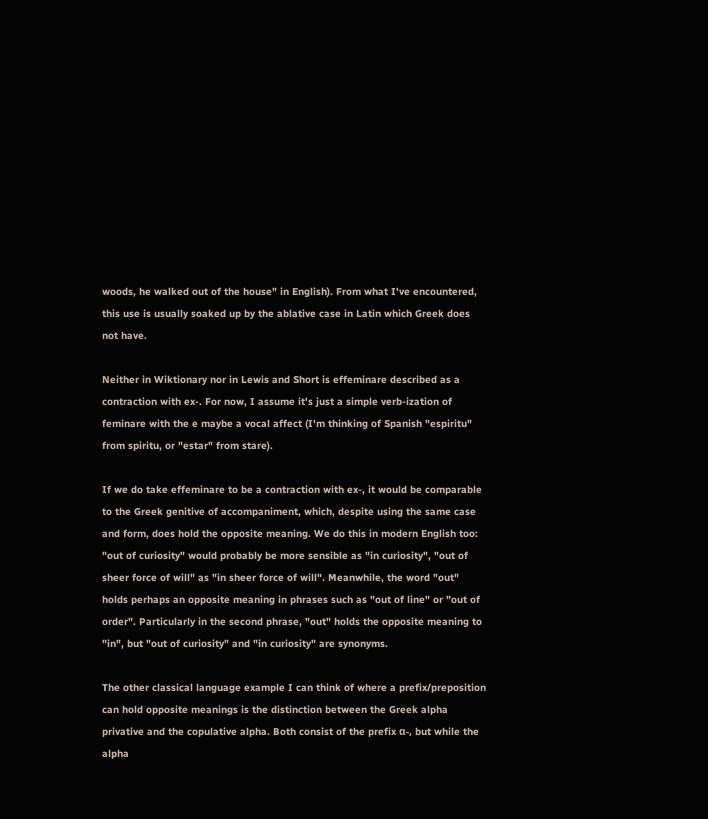woods, he walked out of the house" in English). From what I've encountered, this use is usually soaked up by the ablative case in Latin which Greek does not have.

Neither in Wiktionary nor in Lewis and Short is effeminare described as a contraction with ex-. For now, I assume it's just a simple verb-ization of feminare with the e maybe a vocal affect (I'm thinking of Spanish "espiritu" from spiritu, or "estar" from stare).

If we do take effeminare to be a contraction with ex-, it would be comparable to the Greek genitive of accompaniment, which, despite using the same case and form, does hold the opposite meaning. We do this in modern English too: "out of curiosity" would probably be more sensible as "in curiosity", "out of sheer force of will" as "in sheer force of will". Meanwhile, the word "out" holds perhaps an opposite meaning in phrases such as "out of line" or "out of order". Particularly in the second phrase, "out" holds the opposite meaning to "in", but "out of curiosity" and "in curiosity" are synonyms.

The other classical language example I can think of where a prefix/preposition can hold opposite meanings is the distinction between the Greek alpha privative and the copulative alpha. Both consist of the prefix α-, but while the alpha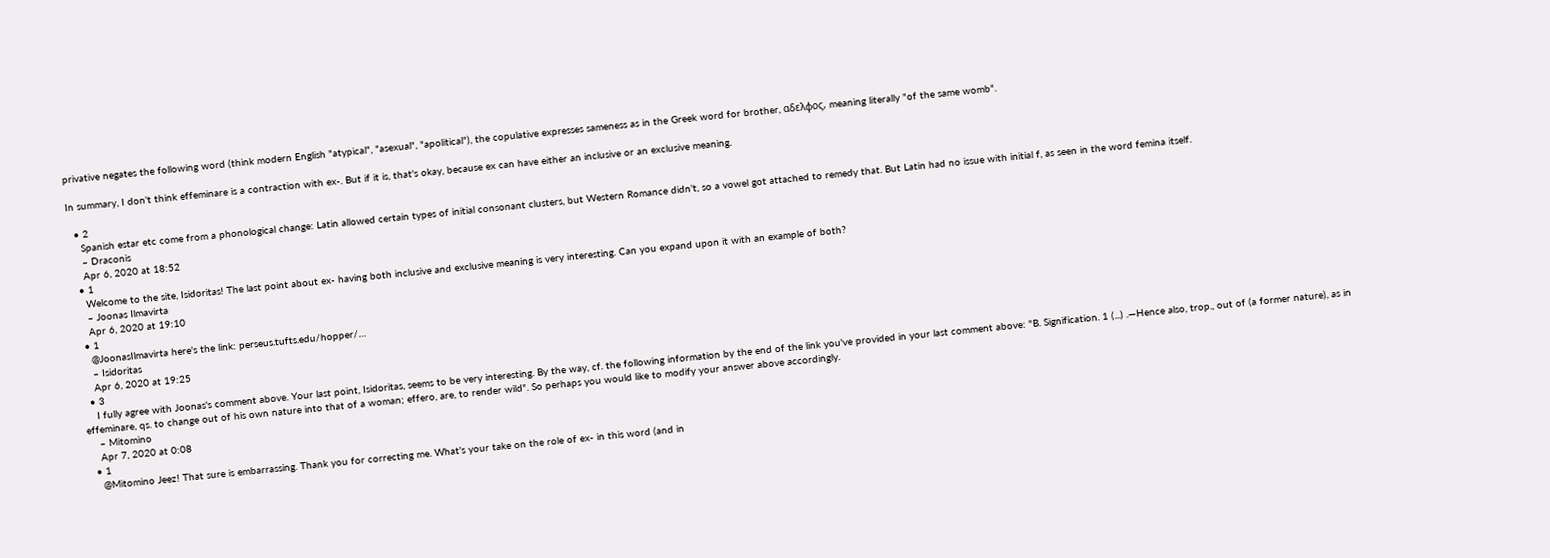privative negates the following word (think modern English "atypical", "asexual", "apolitical"), the copulative expresses sameness as in the Greek word for brother, αδελφος, meaning literally "of the same womb".

In summary, I don't think effeminare is a contraction with ex-. But if it is, that's okay, because ex can have either an inclusive or an exclusive meaning.

  • 2
    Spanish estar etc come from a phonological change: Latin allowed certain types of initial consonant clusters, but Western Romance didn't, so a vowel got attached to remedy that. But Latin had no issue with initial f, as seen in the word femina itself.
    – Draconis
    Apr 6, 2020 at 18:52
  • 1
    Welcome to the site, Isidoritas! The last point about ex- having both inclusive and exclusive meaning is very interesting. Can you expand upon it with an example of both?
    – Joonas Ilmavirta
    Apr 6, 2020 at 19:10
  • 1
    @JoonasIlmavirta here's the link: perseus.tufts.edu/hopper/…
    – Isidoritas
    Apr 6, 2020 at 19:25
  • 3
    I fully agree with Joonas's comment above. Your last point, Isidoritas, seems to be very interesting. By the way, cf. the following information by the end of the link you've provided in your last comment above: "B. Signification. 1 (...) .—Hence also, trop., out of (a former nature), as in effeminare, qs. to change out of his own nature into that of a woman; effero, are, to render wild". So perhaps you would like to modify your answer above accordingly.
    – Mitomino
    Apr 7, 2020 at 0:08
  • 1
    @Mitomino Jeez! That sure is embarrassing. Thank you for correcting me. What's your take on the role of ex- in this word (and in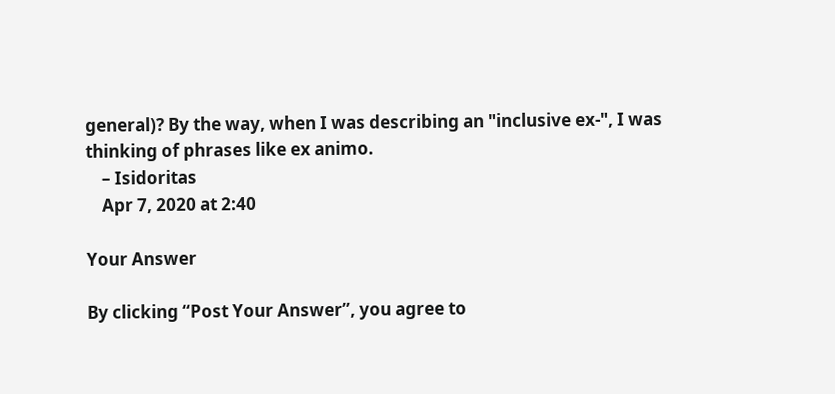general)? By the way, when I was describing an "inclusive ex-", I was thinking of phrases like ex animo.
    – Isidoritas
    Apr 7, 2020 at 2:40

Your Answer

By clicking “Post Your Answer”, you agree to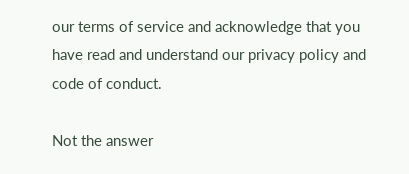our terms of service and acknowledge that you have read and understand our privacy policy and code of conduct.

Not the answer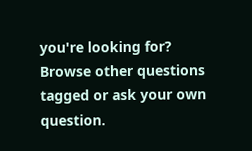you're looking for? Browse other questions tagged or ask your own question.